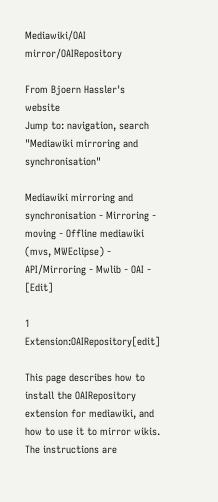Mediawiki/OAI mirror/OAIRepository

From Bjoern Hassler's website
Jump to: navigation, search
"Mediawiki mirroring and synchronisation"

Mediawiki mirroring and synchronisation - Mirroring - moving - Offline mediawiki (mvs, MWEclipse) - API/Mirroring - Mwlib - OAI - [Edit]

1 Extension:OAIRepository[edit]

This page describes how to install the OAIRepository extension for mediawiki, and how to use it to mirror wikis. The instructions are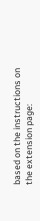based on the instructions on the extension page: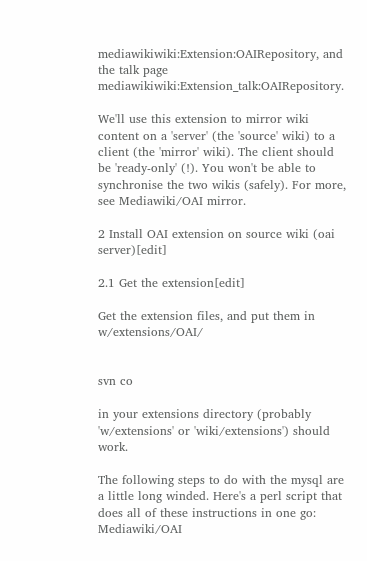mediawikiwiki:Extension:OAIRepository, and the talk page mediawikiwiki:Extension_talk:OAIRepository.

We'll use this extension to mirror wiki content on a 'server' (the 'source' wiki) to a client (the 'mirror' wiki). The client should be 'ready-only' (!). You won't be able to synchronise the two wikis (safely). For more, see Mediawiki/OAI mirror.

2 Install OAI extension on source wiki (oai server)[edit]

2.1 Get the extension[edit]

Get the extension files, and put them in w/extensions/OAI/


svn co

in your extensions directory (probably 'w/extensions' or 'wiki/extensions') should work.

The following steps to do with the mysql are a little long winded. Here's a perl script that does all of these instructions in one go: Mediawiki/OAI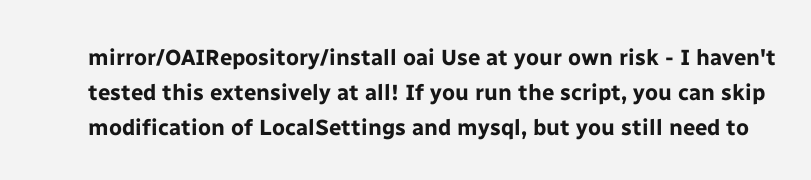mirror/OAIRepository/install oai Use at your own risk - I haven't tested this extensively at all! If you run the script, you can skip modification of LocalSettings and mysql, but you still need to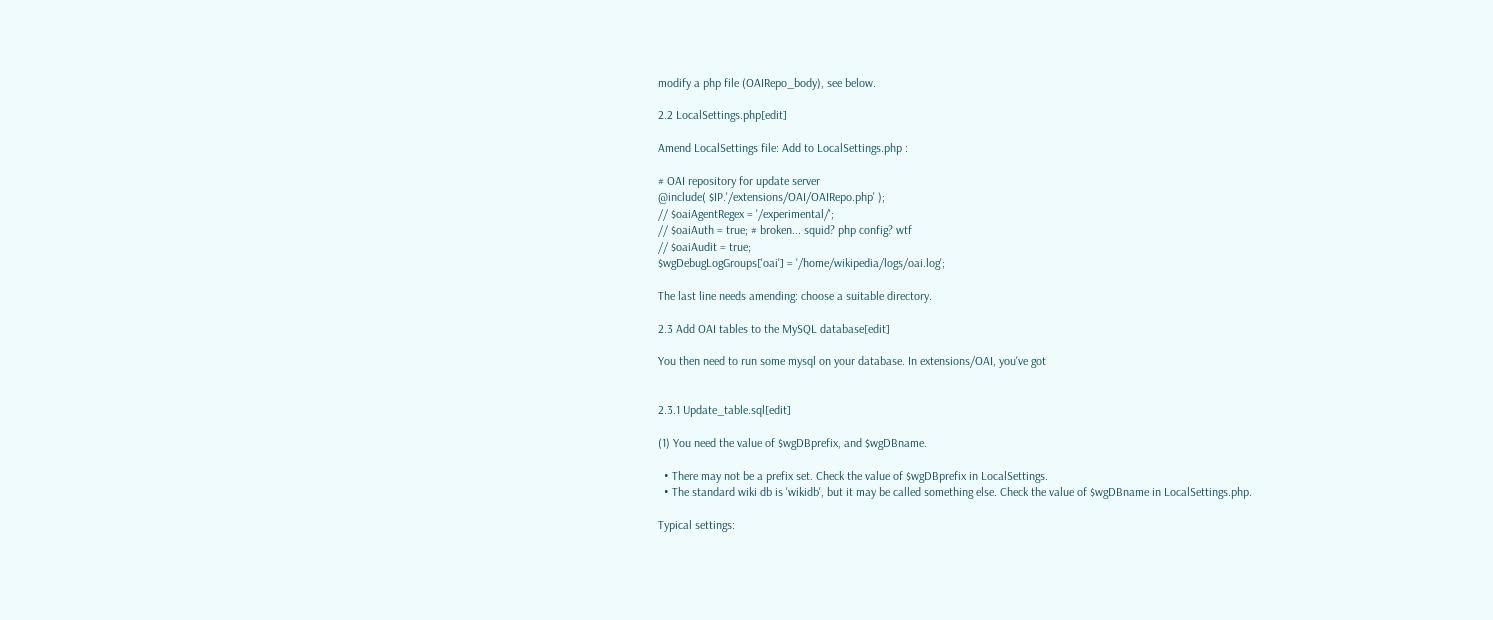modify a php file (OAIRepo_body), see below.

2.2 LocalSettings.php[edit]

Amend LocalSettings file: Add to LocalSettings.php :

# OAI repository for update server
@include( $IP.'/extensions/OAI/OAIRepo.php' );
// $oaiAgentRegex = '/experimental/';
// $oaiAuth = true; # broken... squid? php config? wtf
// $oaiAudit = true;
$wgDebugLogGroups['oai'] = '/home/wikipedia/logs/oai.log';

The last line needs amending: choose a suitable directory.

2.3 Add OAI tables to the MySQL database[edit]

You then need to run some mysql on your database. In extensions/OAI, you've got


2.3.1 Update_table.sql[edit]

(1) You need the value of $wgDBprefix, and $wgDBname.

  • There may not be a prefix set. Check the value of $wgDBprefix in LocalSettings.
  • The standard wiki db is 'wikidb', but it may be called something else. Check the value of $wgDBname in LocalSettings.php.

Typical settings: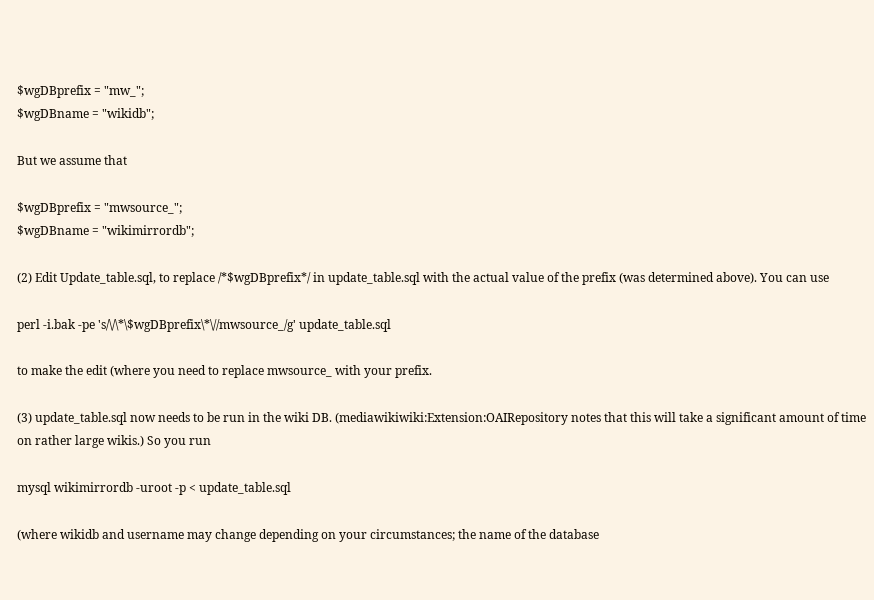$wgDBprefix = "mw_";
$wgDBname = "wikidb";

But we assume that

$wgDBprefix = "mwsource_";
$wgDBname = "wikimirrordb";

(2) Edit Update_table.sql, to replace /*$wgDBprefix*/ in update_table.sql with the actual value of the prefix (was determined above). You can use

perl -i.bak -pe 's/\/\*\$wgDBprefix\*\//mwsource_/g' update_table.sql

to make the edit (where you need to replace mwsource_ with your prefix.

(3) update_table.sql now needs to be run in the wiki DB. (mediawikiwiki:Extension:OAIRepository notes that this will take a significant amount of time on rather large wikis.) So you run

mysql wikimirrordb -uroot -p < update_table.sql

(where wikidb and username may change depending on your circumstances; the name of the database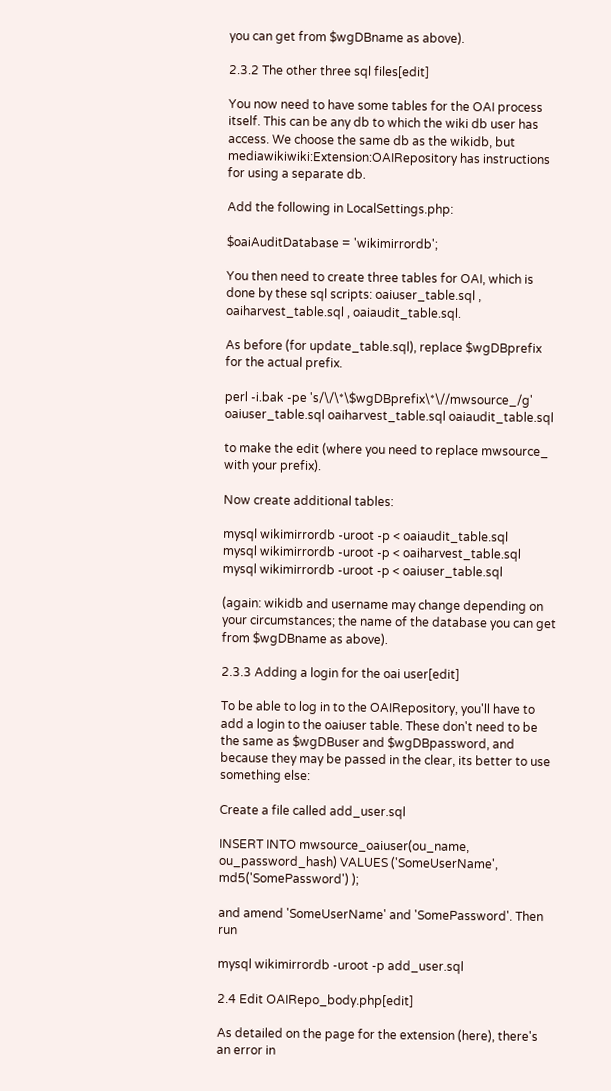you can get from $wgDBname as above).

2.3.2 The other three sql files[edit]

You now need to have some tables for the OAI process itself. This can be any db to which the wiki db user has access. We choose the same db as the wikidb, but mediawikiwiki:Extension:OAIRepository has instructions for using a separate db.

Add the following in LocalSettings.php:

$oaiAuditDatabase = 'wikimirrordb';

You then need to create three tables for OAI, which is done by these sql scripts: oaiuser_table.sql , oaiharvest_table.sql , oaiaudit_table.sql.

As before (for update_table.sql), replace $wgDBprefix for the actual prefix.

perl -i.bak -pe 's/\/\*\$wgDBprefix\*\//mwsource_/g' oaiuser_table.sql oaiharvest_table.sql oaiaudit_table.sql

to make the edit (where you need to replace mwsource_ with your prefix).

Now create additional tables:

mysql wikimirrordb -uroot -p < oaiaudit_table.sql
mysql wikimirrordb -uroot -p < oaiharvest_table.sql
mysql wikimirrordb -uroot -p < oaiuser_table.sql

(again: wikidb and username may change depending on your circumstances; the name of the database you can get from $wgDBname as above).

2.3.3 Adding a login for the oai user[edit]

To be able to log in to the OAIRepository, you'll have to add a login to the oaiuser table. These don't need to be the same as $wgDBuser and $wgDBpassword, and because they may be passed in the clear, its better to use something else:

Create a file called add_user.sql

INSERT INTO mwsource_oaiuser(ou_name, ou_password_hash) VALUES ('SomeUserName', md5('SomePassword') );

and amend 'SomeUserName' and 'SomePassword'. Then run

mysql wikimirrordb -uroot -p add_user.sql

2.4 Edit OAIRepo_body.php[edit]

As detailed on the page for the extension (here), there's an error in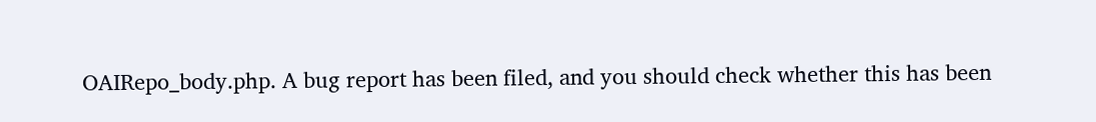OAIRepo_body.php. A bug report has been filed, and you should check whether this has been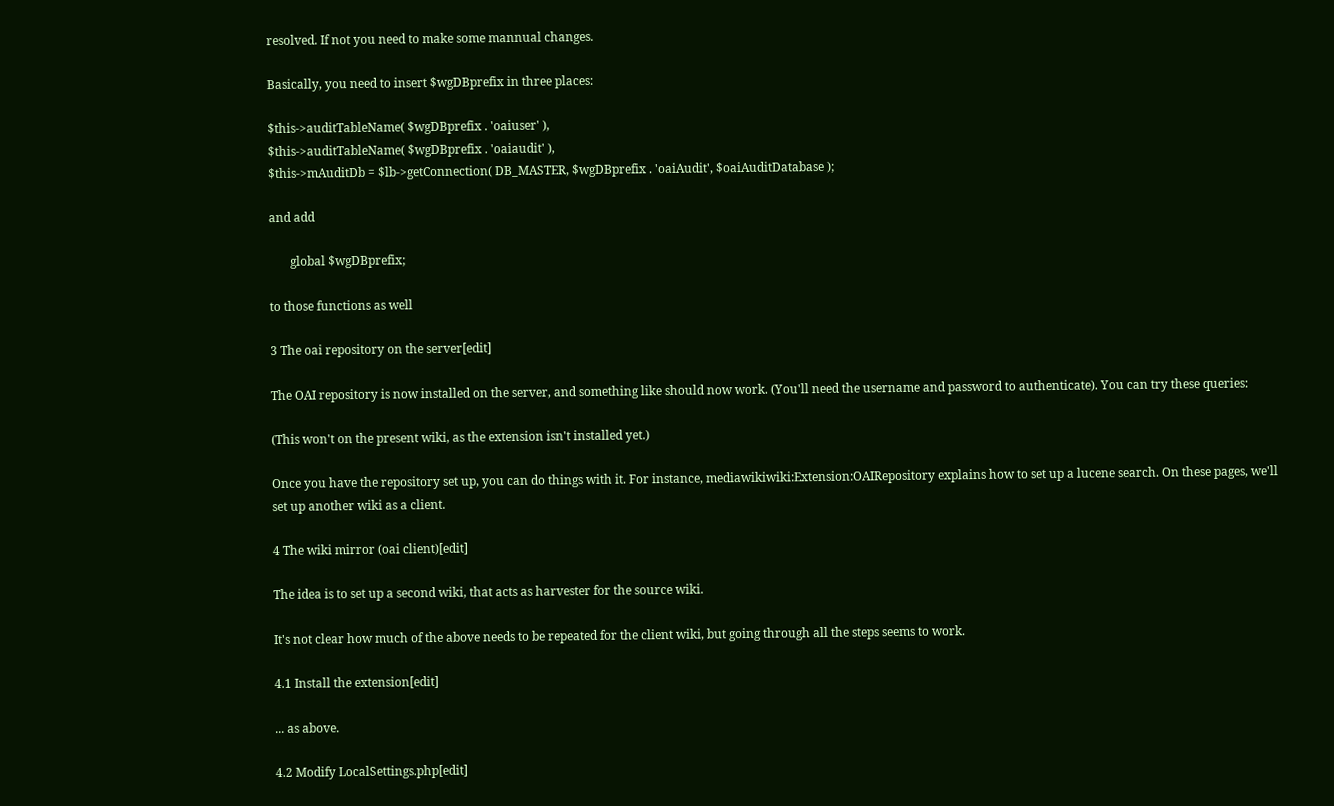resolved. If not you need to make some mannual changes.

Basically, you need to insert $wgDBprefix in three places:

$this->auditTableName( $wgDBprefix . 'oaiuser' ),
$this->auditTableName( $wgDBprefix . 'oaiaudit' ),
$this->mAuditDb = $lb->getConnection( DB_MASTER, $wgDBprefix . 'oaiAudit', $oaiAuditDatabase );

and add

       global $wgDBprefix;

to those functions as well

3 The oai repository on the server[edit]

The OAI repository is now installed on the server, and something like should now work. (You'll need the username and password to authenticate). You can try these queries:

(This won't on the present wiki, as the extension isn't installed yet.)

Once you have the repository set up, you can do things with it. For instance, mediawikiwiki:Extension:OAIRepository explains how to set up a lucene search. On these pages, we'll set up another wiki as a client.

4 The wiki mirror (oai client)[edit]

The idea is to set up a second wiki, that acts as harvester for the source wiki.

It's not clear how much of the above needs to be repeated for the client wiki, but going through all the steps seems to work.

4.1 Install the extension[edit]

... as above.

4.2 Modify LocalSettings.php[edit]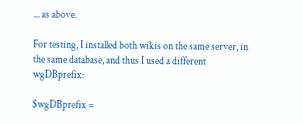... as above.

For testing, I installed both wikis on the same server, in the same database, and thus I used a different wgDBprefix:

$wgDBprefix =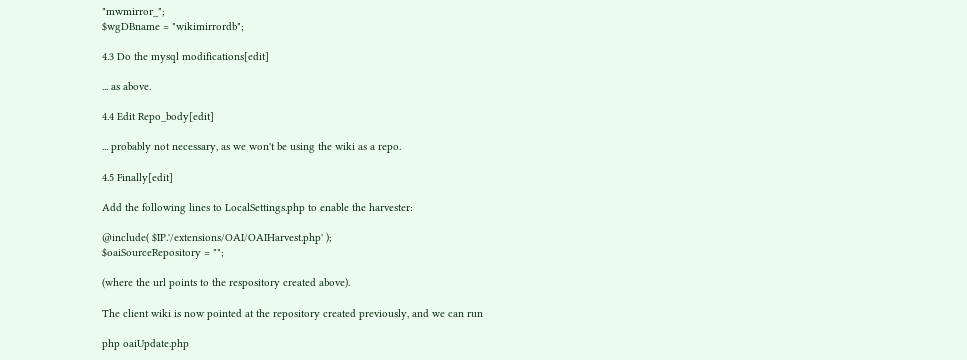"mwmirror_";
$wgDBname = "wikimirrordb";

4.3 Do the mysql modifications[edit]

... as above.

4.4 Edit Repo_body[edit]

... probably not necessary, as we won't be using the wiki as a repo.

4.5 Finally[edit]

Add the following lines to LocalSettings.php to enable the harvester:

@include( $IP.'/extensions/OAI/OAIHarvest.php' );
$oaiSourceRepository = "";

(where the url points to the respository created above).

The client wiki is now pointed at the repository created previously, and we can run

php oaiUpdate.php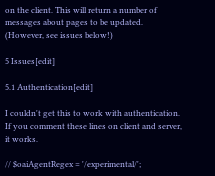on the client. This will return a number of messages about pages to be updated. (However, see issues below!)

5 Issues[edit]

5.1 Authentication[edit]

I couldn't get this to work with authentication. If you comment these lines on client and server, it works.

// $oaiAgentRegex = '/experimental/';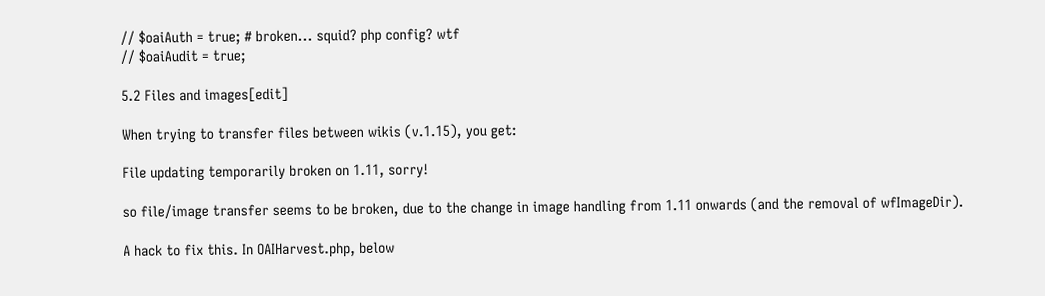// $oaiAuth = true; # broken... squid? php config? wtf
// $oaiAudit = true;

5.2 Files and images[edit]

When trying to transfer files between wikis (v.1.15), you get:

File updating temporarily broken on 1.11, sorry!

so file/image transfer seems to be broken, due to the change in image handling from 1.11 onwards (and the removal of wfImageDir).

A hack to fix this. In OAIHarvest.php, below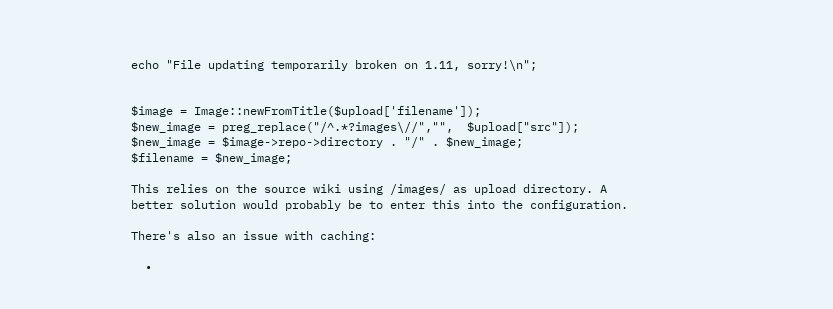echo "File updating temporarily broken on 1.11, sorry!\n";


$image = Image::newFromTitle($upload['filename']);
$new_image = preg_replace("/^.*?images\//","",  $upload["src"]);
$new_image = $image->repo->directory . "/" . $new_image;
$filename = $new_image;

This relies on the source wiki using /images/ as upload directory. A better solution would probably be to enter this into the configuration.

There's also an issue with caching:

  •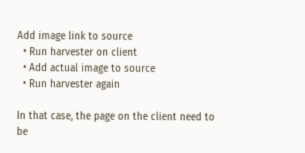Add image link to source
  • Run harvester on client
  • Add actual image to source
  • Run harvester again

In that case, the page on the client need to be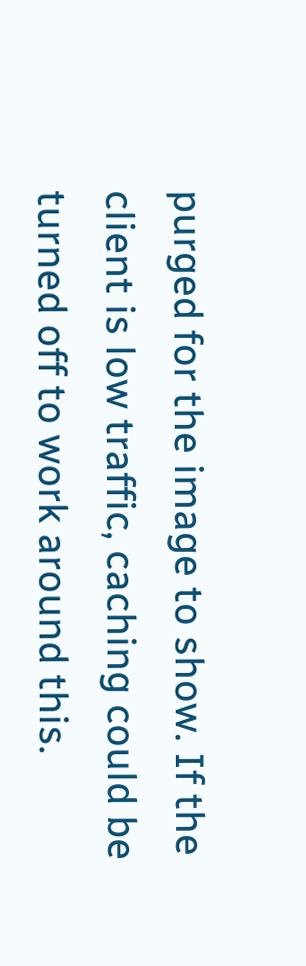purged for the image to show. If the client is low traffic, caching could be turned off to work around this.